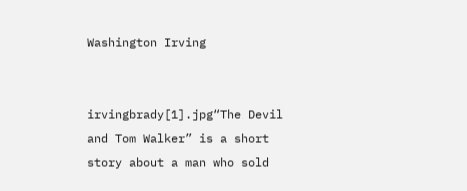Washington Irving


irvingbrady[1].jpg“The Devil and Tom Walker” is a short story about a man who sold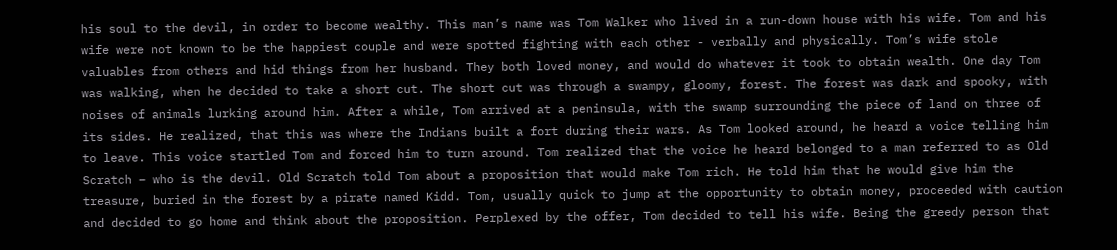his soul to the devil, in order to become wealthy. This man’s name was Tom Walker who lived in a run-down house with his wife. Tom and his wife were not known to be the happiest couple and were spotted fighting with each other - verbally and physically. Tom’s wife stole valuables from others and hid things from her husband. They both loved money, and would do whatever it took to obtain wealth. One day Tom was walking, when he decided to take a short cut. The short cut was through a swampy, gloomy, forest. The forest was dark and spooky, with noises of animals lurking around him. After a while, Tom arrived at a peninsula, with the swamp surrounding the piece of land on three of its sides. He realized, that this was where the Indians built a fort during their wars. As Tom looked around, he heard a voice telling him to leave. This voice startled Tom and forced him to turn around. Tom realized that the voice he heard belonged to a man referred to as Old Scratch – who is the devil. Old Scratch told Tom about a proposition that would make Tom rich. He told him that he would give him the treasure, buried in the forest by a pirate named Kidd. Tom, usually quick to jump at the opportunity to obtain money, proceeded with caution and decided to go home and think about the proposition. Perplexed by the offer, Tom decided to tell his wife. Being the greedy person that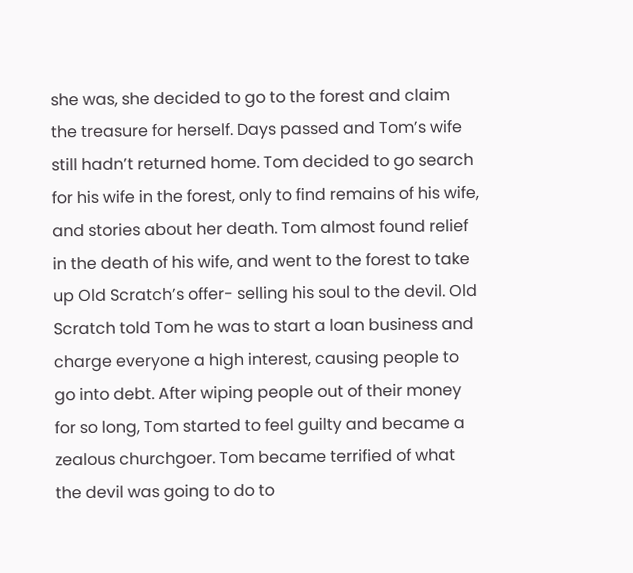she was, she decided to go to the forest and claim the treasure for herself. Days passed and Tom’s wife still hadn’t returned home. Tom decided to go search for his wife in the forest, only to find remains of his wife, and stories about her death. Tom almost found relief in the death of his wife, and went to the forest to take up Old Scratch’s offer- selling his soul to the devil. Old Scratch told Tom he was to start a loan business and charge everyone a high interest, causing people to go into debt. After wiping people out of their money for so long, Tom started to feel guilty and became a zealous churchgoer. Tom became terrified of what the devil was going to do to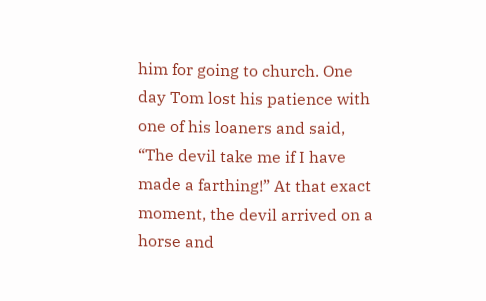him for going to church. One day Tom lost his patience with one of his loaners and said, “The devil take me if I have made a farthing!” At that exact moment, the devil arrived on a horse and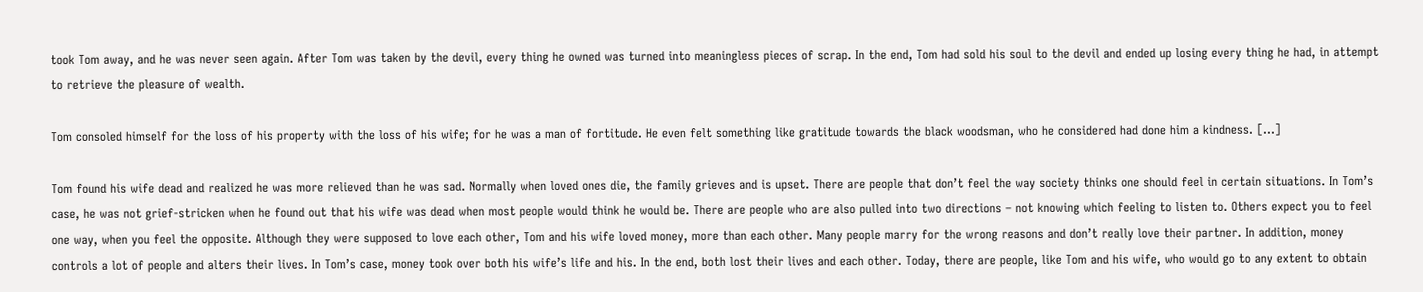took Tom away, and he was never seen again. After Tom was taken by the devil, every thing he owned was turned into meaningless pieces of scrap. In the end, Tom had sold his soul to the devil and ended up losing every thing he had, in attempt to retrieve the pleasure of wealth.

Tom consoled himself for the loss of his property with the loss of his wife; for he was a man of fortitude. He even felt something like gratitude towards the black woodsman, who he considered had done him a kindness. […]

Tom found his wife dead and realized he was more relieved than he was sad. Normally when loved ones die, the family grieves and is upset. There are people that don’t feel the way society thinks one should feel in certain situations. In Tom’s case, he was not grief-stricken when he found out that his wife was dead when most people would think he would be. There are people who are also pulled into two directions – not knowing which feeling to listen to. Others expect you to feel one way, when you feel the opposite. Although they were supposed to love each other, Tom and his wife loved money, more than each other. Many people marry for the wrong reasons and don’t really love their partner. In addition, money controls a lot of people and alters their lives. In Tom’s case, money took over both his wife’s life and his. In the end, both lost their lives and each other. Today, there are people, like Tom and his wife, who would go to any extent to obtain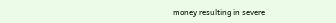money resulting in severe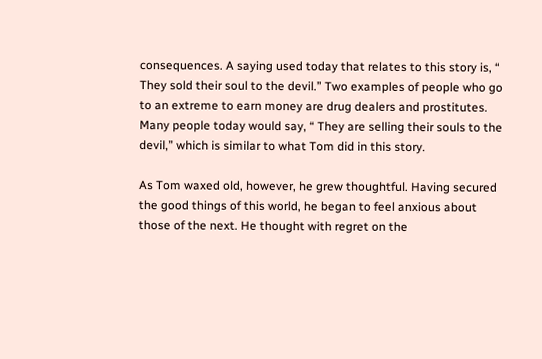consequences. A saying used today that relates to this story is, “ They sold their soul to the devil.” Two examples of people who go to an extreme to earn money are drug dealers and prostitutes. Many people today would say, “ They are selling their souls to the devil,” which is similar to what Tom did in this story.

As Tom waxed old, however, he grew thoughtful. Having secured the good things of this world, he began to feel anxious about those of the next. He thought with regret on the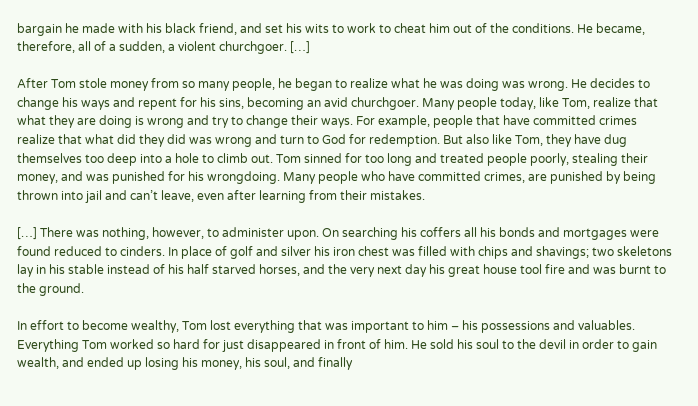bargain he made with his black friend, and set his wits to work to cheat him out of the conditions. He became, therefore, all of a sudden, a violent churchgoer. […]

After Tom stole money from so many people, he began to realize what he was doing was wrong. He decides to change his ways and repent for his sins, becoming an avid churchgoer. Many people today, like Tom, realize that what they are doing is wrong and try to change their ways. For example, people that have committed crimes realize that what did they did was wrong and turn to God for redemption. But also like Tom, they have dug themselves too deep into a hole to climb out. Tom sinned for too long and treated people poorly, stealing their money, and was punished for his wrongdoing. Many people who have committed crimes, are punished by being thrown into jail and can’t leave, even after learning from their mistakes.

[…] There was nothing, however, to administer upon. On searching his coffers all his bonds and mortgages were found reduced to cinders. In place of golf and silver his iron chest was filled with chips and shavings; two skeletons lay in his stable instead of his half starved horses, and the very next day his great house tool fire and was burnt to the ground.

In effort to become wealthy, Tom lost everything that was important to him – his possessions and valuables. Everything Tom worked so hard for just disappeared in front of him. He sold his soul to the devil in order to gain wealth, and ended up losing his money, his soul, and finally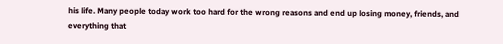his life. Many people today work too hard for the wrong reasons and end up losing money, friends, and everything that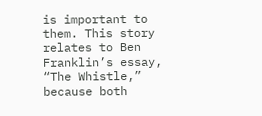is important to them. This story relates to Ben Franklin’s essay, “The Whistle,” because both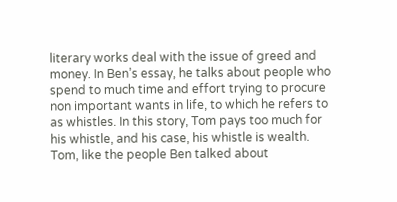literary works deal with the issue of greed and money. In Ben’s essay, he talks about people who spend to much time and effort trying to procure non important wants in life, to which he refers to as whistles. In this story, Tom pays too much for his whistle, and his case, his whistle is wealth. Tom, like the people Ben talked about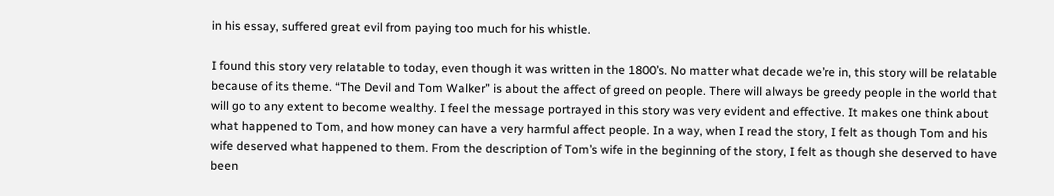in his essay, suffered great evil from paying too much for his whistle.

I found this story very relatable to today, even though it was written in the 1800’s. No matter what decade we’re in, this story will be relatable because of its theme. “The Devil and Tom Walker” is about the affect of greed on people. There will always be greedy people in the world that will go to any extent to become wealthy. I feel the message portrayed in this story was very evident and effective. It makes one think about what happened to Tom, and how money can have a very harmful affect people. In a way, when I read the story, I felt as though Tom and his wife deserved what happened to them. From the description of Tom’s wife in the beginning of the story, I felt as though she deserved to have been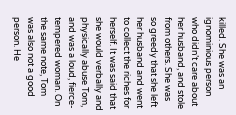killed. She was an ignominious person who didn’t care about her husband, and stole from others. She was so greedy that she left her husband and went to collect the riches for herself. It was said that she would verbally and physically abuse Tom, and was a loud, fierce-tempered woman. On the same note, Tom was also not a good person. He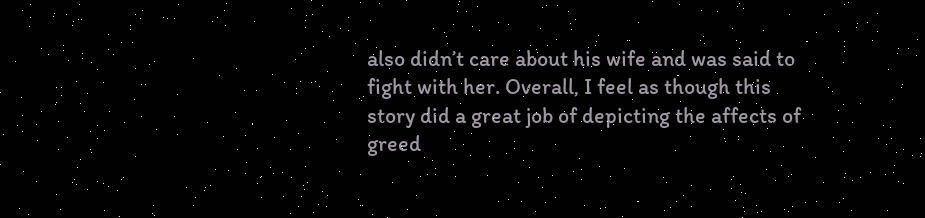also didn’t care about his wife and was said to fight with her. Overall, I feel as though this story did a great job of depicting the affects of greed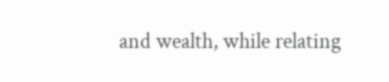and wealth, while relating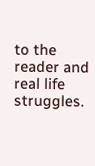to the reader and real life struggles.